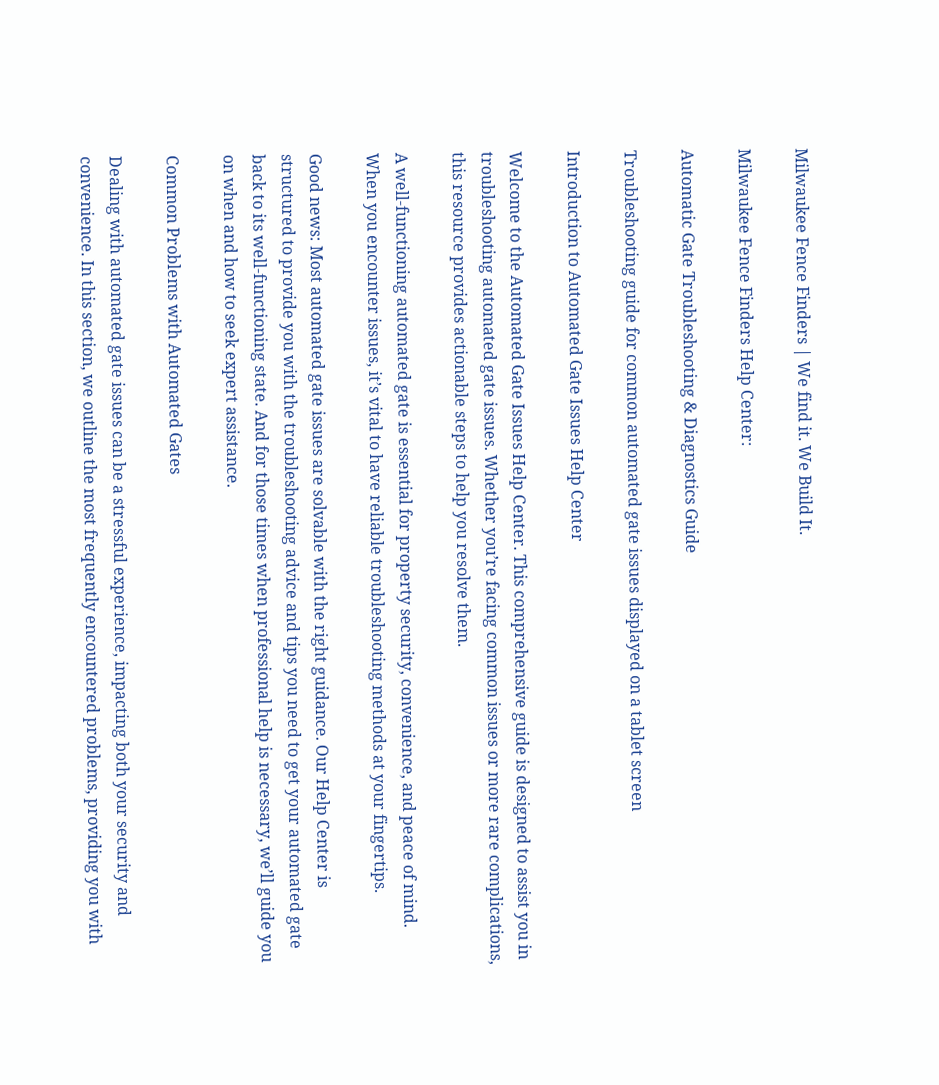Milwaukee Fence Finders | We find it. We Build It.

Milwaukee Fence Finders Help Center:

Automatic Gate Troubleshooting & Diagnostics Guide

Troubleshooting guide for common automated gate issues displayed on a tablet screen

Introduction to Automated Gate Issues Help Center

Welcome to the Automated Gate Issues Help Center. This comprehensive guide is designed to assist you in troubleshooting automated gate issues. Whether you’re facing common issues or more rare complications, this resource provides actionable steps to help you resolve them.

A well-functioning automated gate is essential for property security, convenience, and peace of mind. When you encounter issues, it’s vital to have reliable troubleshooting methods at your fingertips.

Good news: Most automated gate issues are solvable with the right guidance. Our Help Center is structured to provide you with the troubleshooting advice and tips you need to get your automated gate back to its well-functioning state. And for those times when professional help is necessary, we’ll guide you on when and how to seek expert assistance.

Common Problems with Automated Gates

Dealing with automated gate issues can be a stressful experience, impacting both your security and convenience. In this section, we outline the most frequently encountered problems, providing you with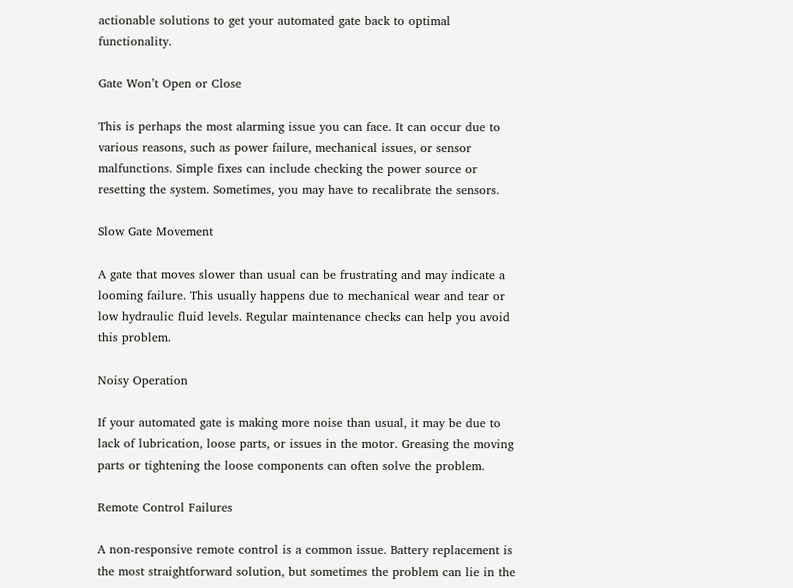actionable solutions to get your automated gate back to optimal functionality.

Gate Won’t Open or Close

This is perhaps the most alarming issue you can face. It can occur due to various reasons, such as power failure, mechanical issues, or sensor malfunctions. Simple fixes can include checking the power source or resetting the system. Sometimes, you may have to recalibrate the sensors.

Slow Gate Movement

A gate that moves slower than usual can be frustrating and may indicate a looming failure. This usually happens due to mechanical wear and tear or low hydraulic fluid levels. Regular maintenance checks can help you avoid this problem.

Noisy Operation

If your automated gate is making more noise than usual, it may be due to lack of lubrication, loose parts, or issues in the motor. Greasing the moving parts or tightening the loose components can often solve the problem.

Remote Control Failures

A non-responsive remote control is a common issue. Battery replacement is the most straightforward solution, but sometimes the problem can lie in the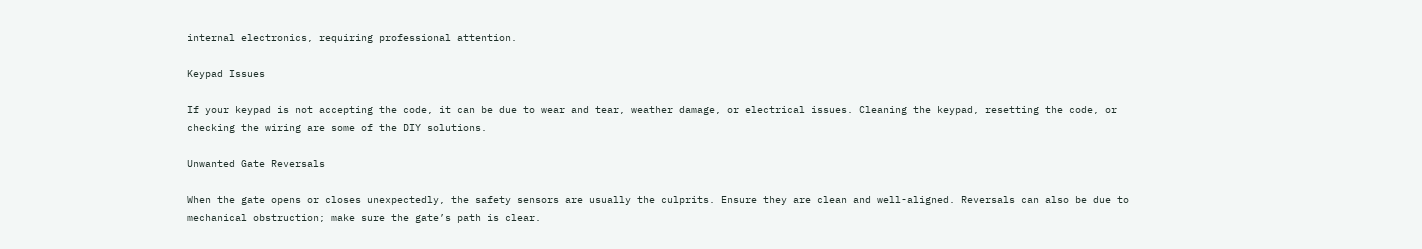internal electronics, requiring professional attention.

Keypad Issues

If your keypad is not accepting the code, it can be due to wear and tear, weather damage, or electrical issues. Cleaning the keypad, resetting the code, or checking the wiring are some of the DIY solutions.

Unwanted Gate Reversals

When the gate opens or closes unexpectedly, the safety sensors are usually the culprits. Ensure they are clean and well-aligned. Reversals can also be due to mechanical obstruction; make sure the gate’s path is clear.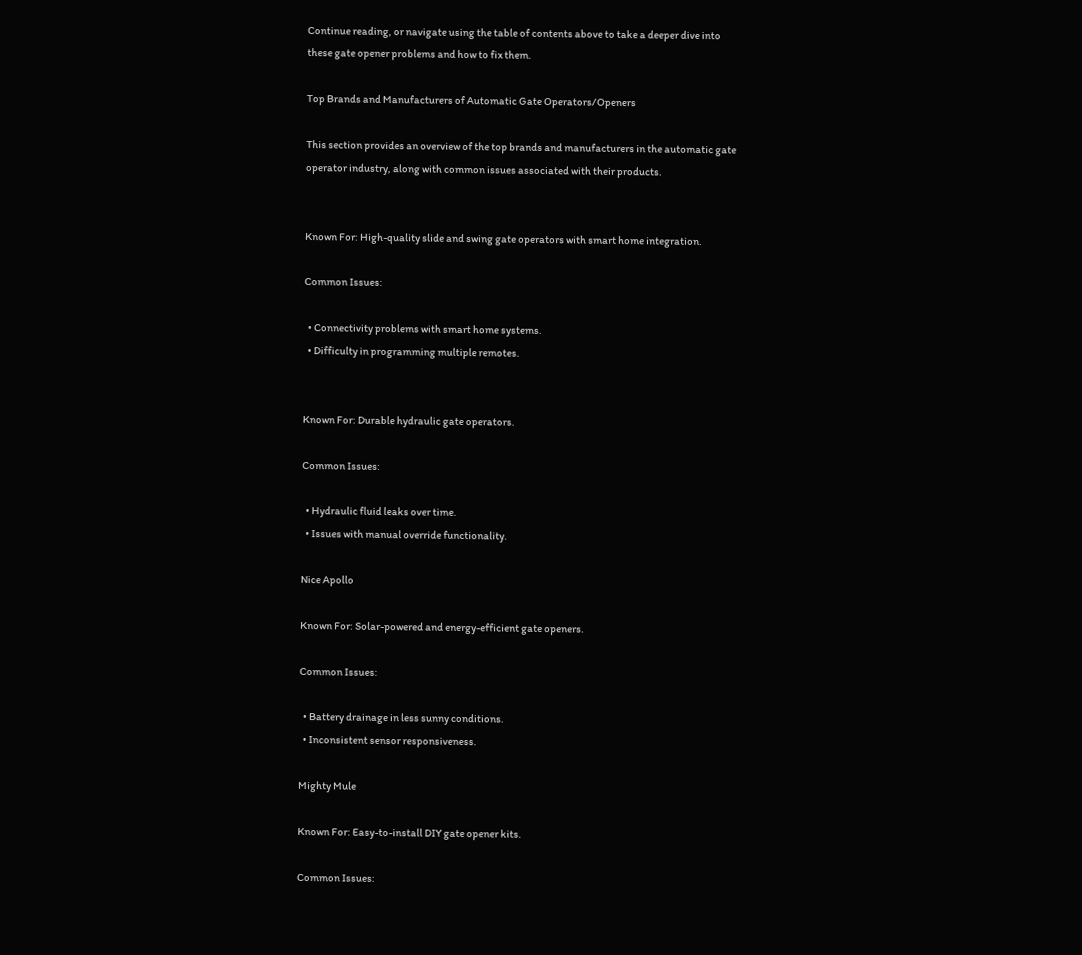Continue reading, or navigate using the table of contents above to take a deeper dive into these gate opener problems and how to fix them.

Top Brands and Manufacturers of Automatic Gate Operators/Openers

This section provides an overview of the top brands and manufacturers in the automatic gate operator industry, along with common issues associated with their products.


Known For: High-quality slide and swing gate operators with smart home integration.

Common Issues:

  • Connectivity problems with smart home systems.
  • Difficulty in programming multiple remotes.


Known For: Durable hydraulic gate operators.

Common Issues:

  • Hydraulic fluid leaks over time.
  • Issues with manual override functionality.

Nice Apollo

Known For: Solar-powered and energy-efficient gate openers.

Common Issues:

  • Battery drainage in less sunny conditions.
  • Inconsistent sensor responsiveness.

Mighty Mule

Known For: Easy-to-install DIY gate opener kits.

Common Issues: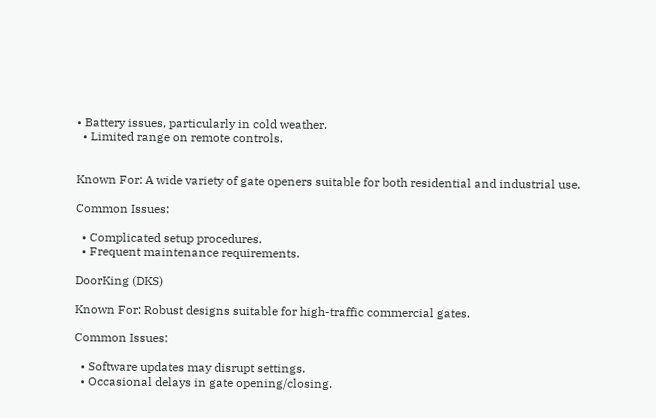• Battery issues, particularly in cold weather.
  • Limited range on remote controls.


Known For: A wide variety of gate openers suitable for both residential and industrial use.

Common Issues:

  • Complicated setup procedures.
  • Frequent maintenance requirements.

DoorKing (DKS)

Known For: Robust designs suitable for high-traffic commercial gates.

Common Issues:

  • Software updates may disrupt settings.
  • Occasional delays in gate opening/closing.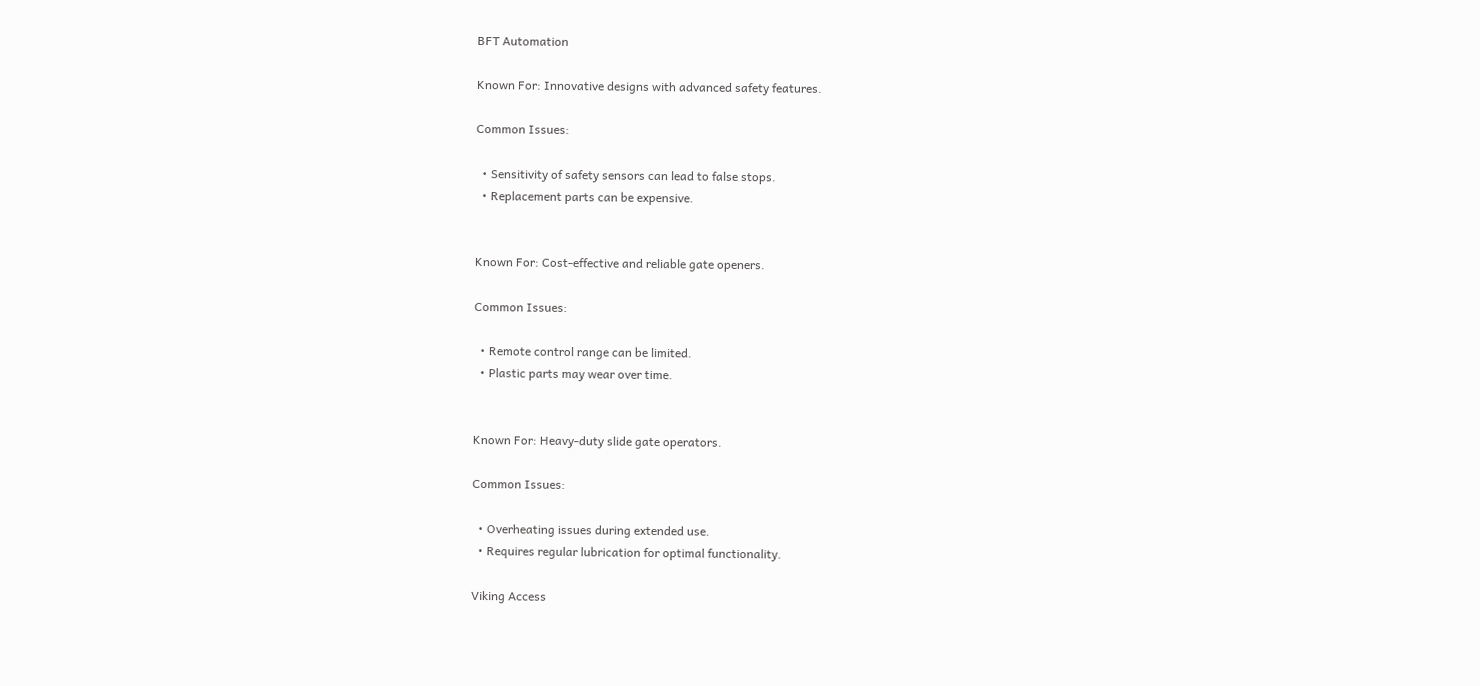BFT Automation

Known For: Innovative designs with advanced safety features.

Common Issues:

  • Sensitivity of safety sensors can lead to false stops.
  • Replacement parts can be expensive.


Known For: Cost-effective and reliable gate openers.

Common Issues:

  • Remote control range can be limited.
  • Plastic parts may wear over time.


Known For: Heavy-duty slide gate operators.

Common Issues:

  • Overheating issues during extended use.
  • Requires regular lubrication for optimal functionality.

Viking Access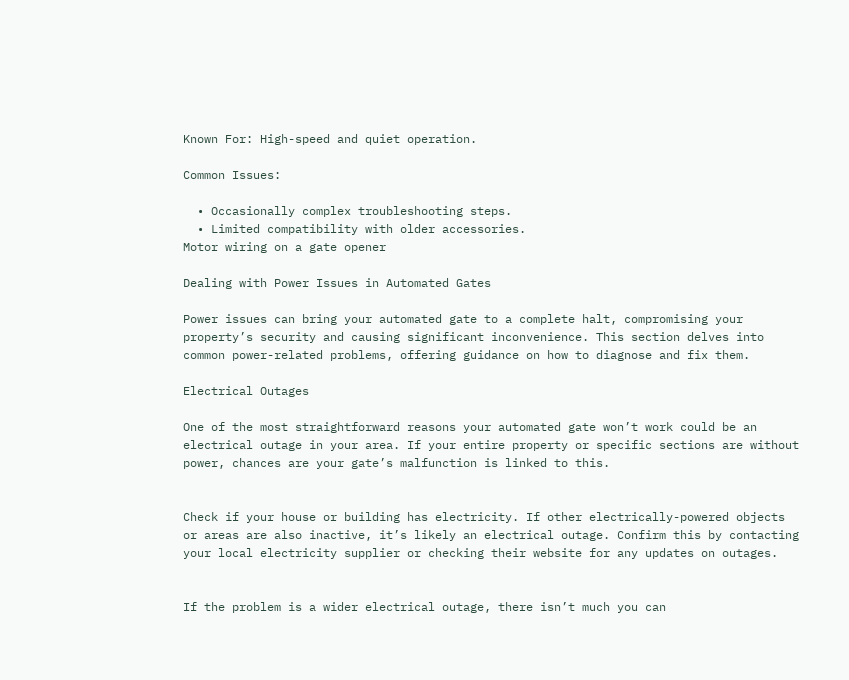Known For: High-speed and quiet operation.

Common Issues:

  • Occasionally complex troubleshooting steps.
  • Limited compatibility with older accessories.
Motor wiring on a gate opener

Dealing with Power Issues in Automated Gates

Power issues can bring your automated gate to a complete halt, compromising your property’s security and causing significant inconvenience. This section delves into common power-related problems, offering guidance on how to diagnose and fix them.

Electrical Outages

One of the most straightforward reasons your automated gate won’t work could be an electrical outage in your area. If your entire property or specific sections are without power, chances are your gate’s malfunction is linked to this.


Check if your house or building has electricity. If other electrically-powered objects or areas are also inactive, it’s likely an electrical outage. Confirm this by contacting your local electricity supplier or checking their website for any updates on outages.


If the problem is a wider electrical outage, there isn’t much you can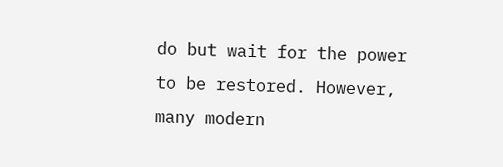do but wait for the power to be restored. However, many modern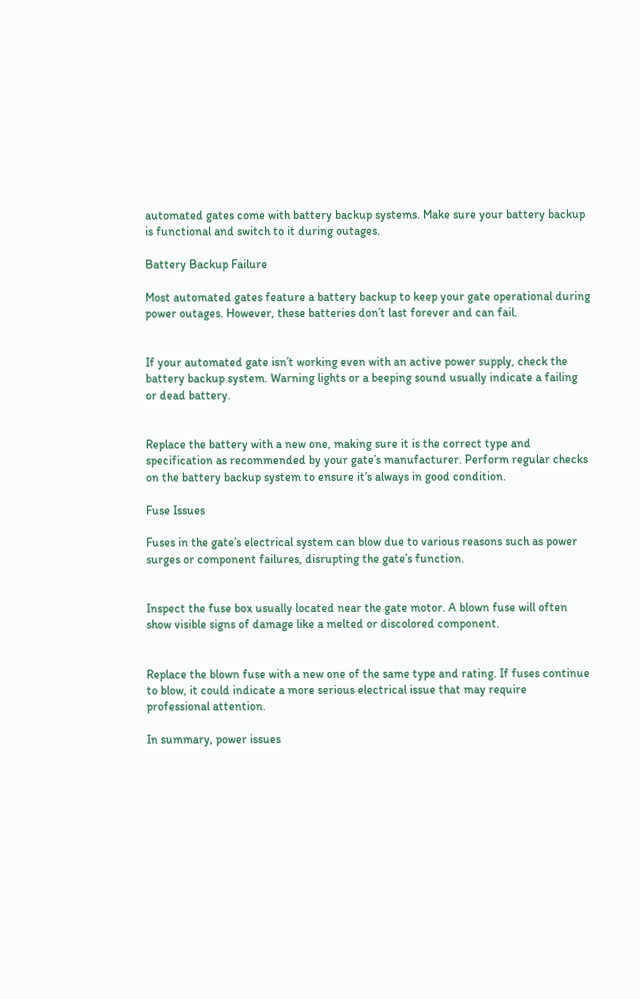automated gates come with battery backup systems. Make sure your battery backup is functional and switch to it during outages.

Battery Backup Failure

Most automated gates feature a battery backup to keep your gate operational during power outages. However, these batteries don’t last forever and can fail.


If your automated gate isn’t working even with an active power supply, check the battery backup system. Warning lights or a beeping sound usually indicate a failing or dead battery.


Replace the battery with a new one, making sure it is the correct type and specification as recommended by your gate’s manufacturer. Perform regular checks on the battery backup system to ensure it’s always in good condition.

Fuse Issues

Fuses in the gate’s electrical system can blow due to various reasons such as power surges or component failures, disrupting the gate’s function.


Inspect the fuse box usually located near the gate motor. A blown fuse will often show visible signs of damage like a melted or discolored component.


Replace the blown fuse with a new one of the same type and rating. If fuses continue to blow, it could indicate a more serious electrical issue that may require professional attention.

In summary, power issues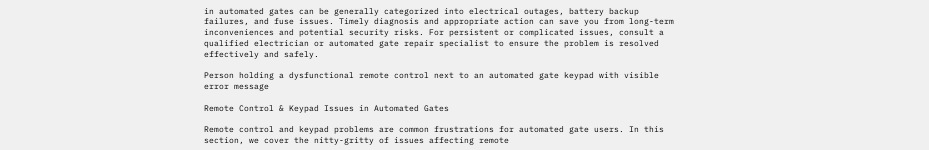in automated gates can be generally categorized into electrical outages, battery backup failures, and fuse issues. Timely diagnosis and appropriate action can save you from long-term inconveniences and potential security risks. For persistent or complicated issues, consult a qualified electrician or automated gate repair specialist to ensure the problem is resolved effectively and safely.

Person holding a dysfunctional remote control next to an automated gate keypad with visible error message

Remote Control & Keypad Issues in Automated Gates

Remote control and keypad problems are common frustrations for automated gate users. In this section, we cover the nitty-gritty of issues affecting remote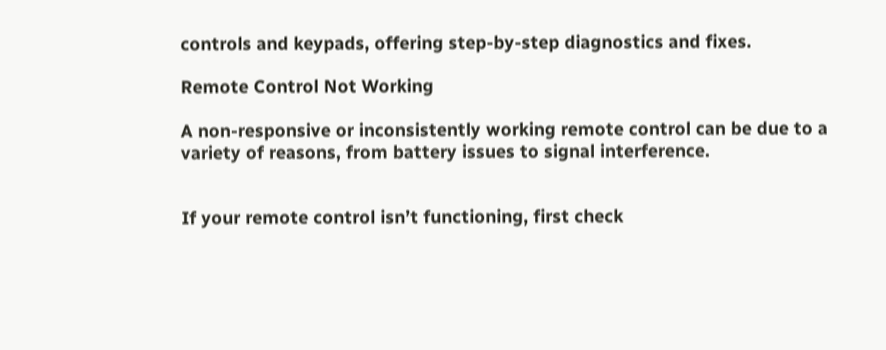controls and keypads, offering step-by-step diagnostics and fixes.

Remote Control Not Working

A non-responsive or inconsistently working remote control can be due to a variety of reasons, from battery issues to signal interference.


If your remote control isn’t functioning, first check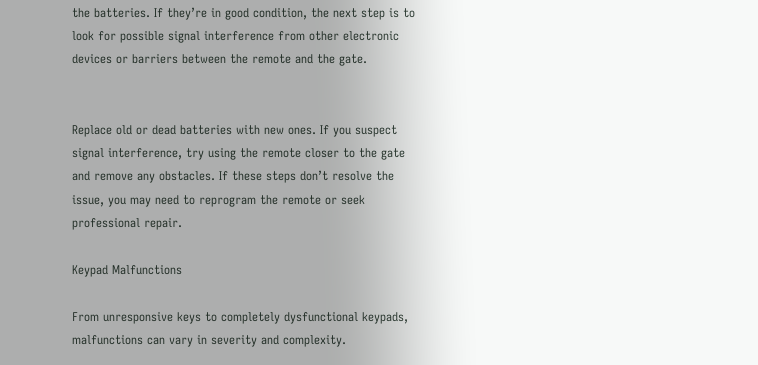the batteries. If they’re in good condition, the next step is to look for possible signal interference from other electronic devices or barriers between the remote and the gate.


Replace old or dead batteries with new ones. If you suspect signal interference, try using the remote closer to the gate and remove any obstacles. If these steps don’t resolve the issue, you may need to reprogram the remote or seek professional repair.

Keypad Malfunctions

From unresponsive keys to completely dysfunctional keypads, malfunctions can vary in severity and complexity.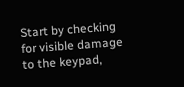Start by checking for visible damage to the keypad,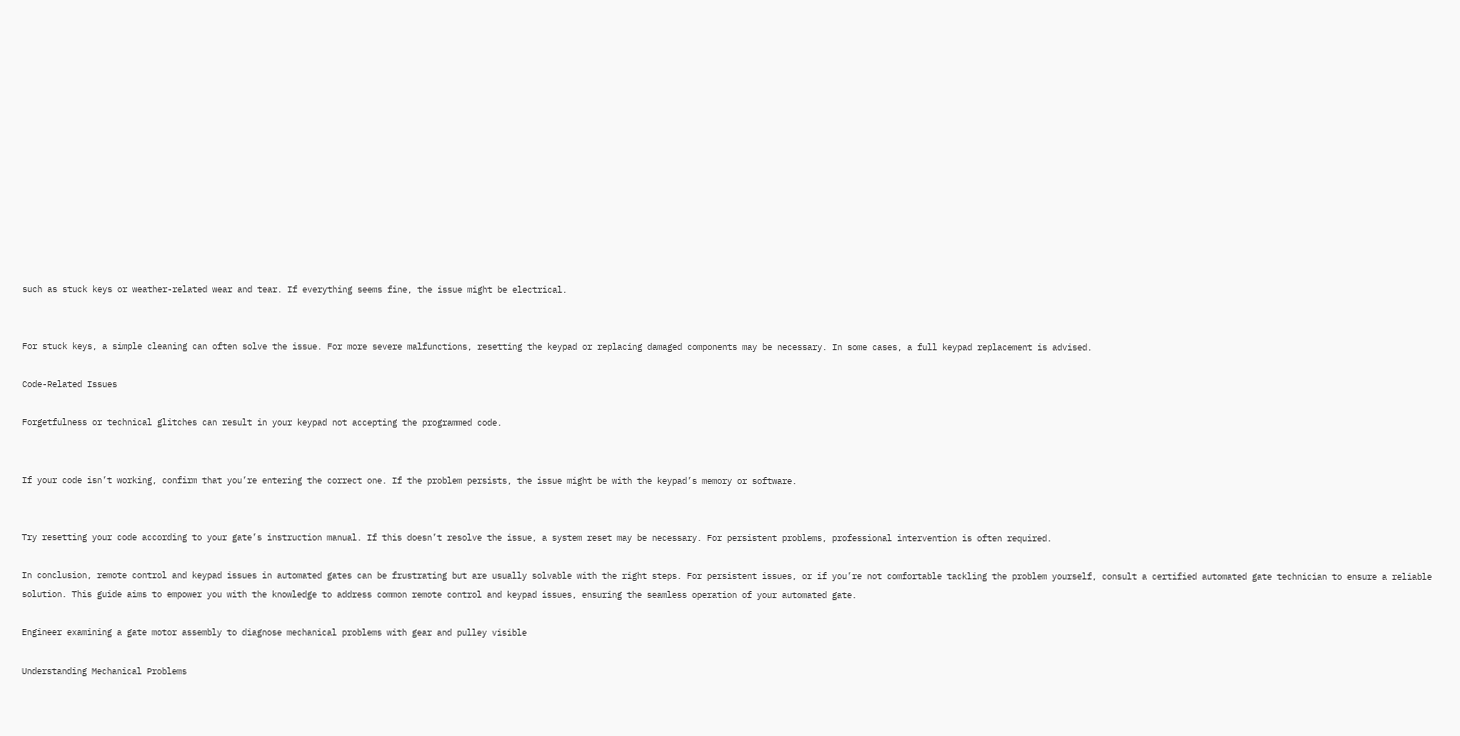such as stuck keys or weather-related wear and tear. If everything seems fine, the issue might be electrical.


For stuck keys, a simple cleaning can often solve the issue. For more severe malfunctions, resetting the keypad or replacing damaged components may be necessary. In some cases, a full keypad replacement is advised.

Code-Related Issues

Forgetfulness or technical glitches can result in your keypad not accepting the programmed code.


If your code isn’t working, confirm that you’re entering the correct one. If the problem persists, the issue might be with the keypad’s memory or software.


Try resetting your code according to your gate’s instruction manual. If this doesn’t resolve the issue, a system reset may be necessary. For persistent problems, professional intervention is often required.

In conclusion, remote control and keypad issues in automated gates can be frustrating but are usually solvable with the right steps. For persistent issues, or if you’re not comfortable tackling the problem yourself, consult a certified automated gate technician to ensure a reliable solution. This guide aims to empower you with the knowledge to address common remote control and keypad issues, ensuring the seamless operation of your automated gate.

Engineer examining a gate motor assembly to diagnose mechanical problems with gear and pulley visible

Understanding Mechanical Problems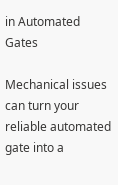in Automated Gates

Mechanical issues can turn your reliable automated gate into a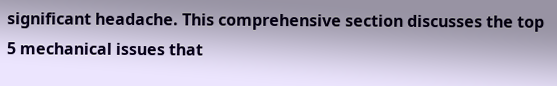significant headache. This comprehensive section discusses the top 5 mechanical issues that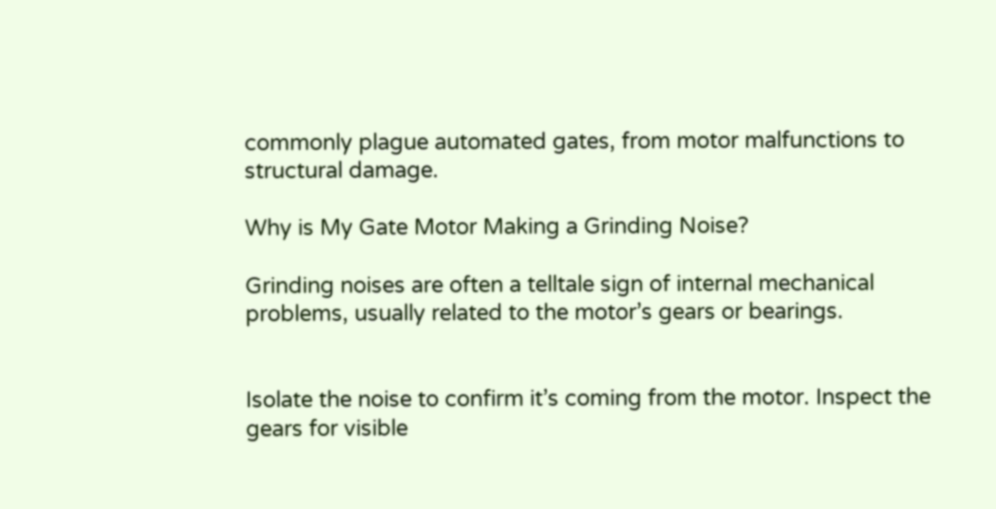commonly plague automated gates, from motor malfunctions to structural damage.

Why is My Gate Motor Making a Grinding Noise?

Grinding noises are often a telltale sign of internal mechanical problems, usually related to the motor’s gears or bearings.


Isolate the noise to confirm it’s coming from the motor. Inspect the gears for visible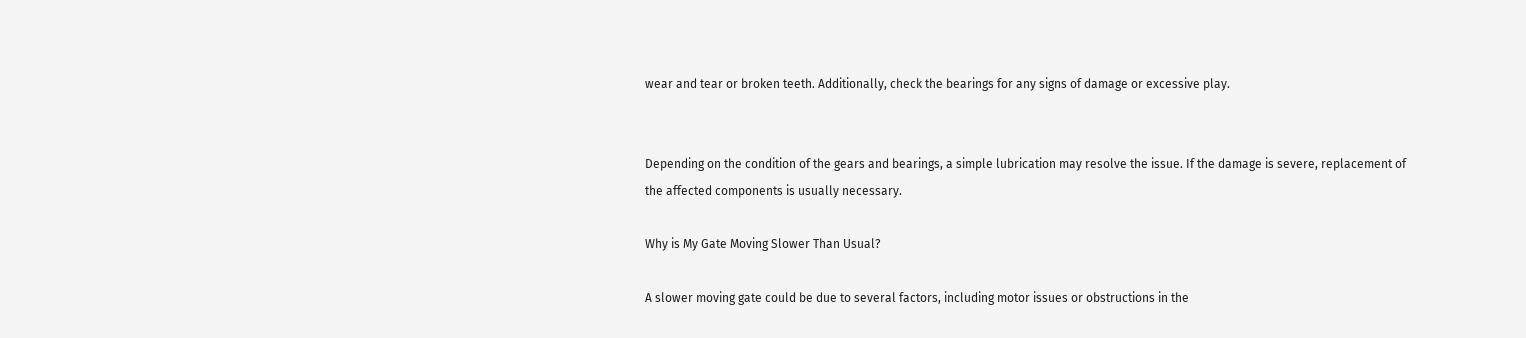wear and tear or broken teeth. Additionally, check the bearings for any signs of damage or excessive play.


Depending on the condition of the gears and bearings, a simple lubrication may resolve the issue. If the damage is severe, replacement of the affected components is usually necessary.

Why is My Gate Moving Slower Than Usual?

A slower moving gate could be due to several factors, including motor issues or obstructions in the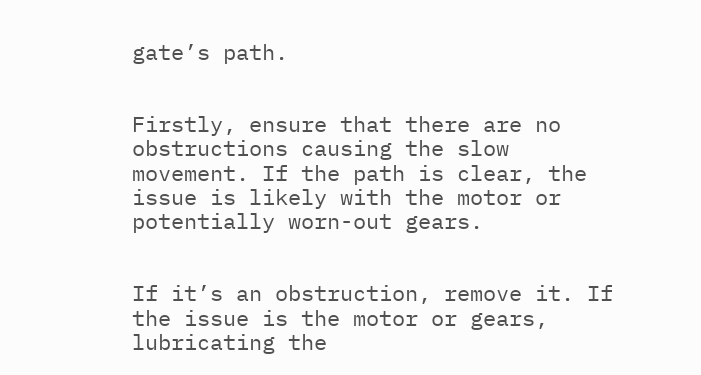gate’s path.


Firstly, ensure that there are no obstructions causing the slow movement. If the path is clear, the issue is likely with the motor or potentially worn-out gears.


If it’s an obstruction, remove it. If the issue is the motor or gears, lubricating the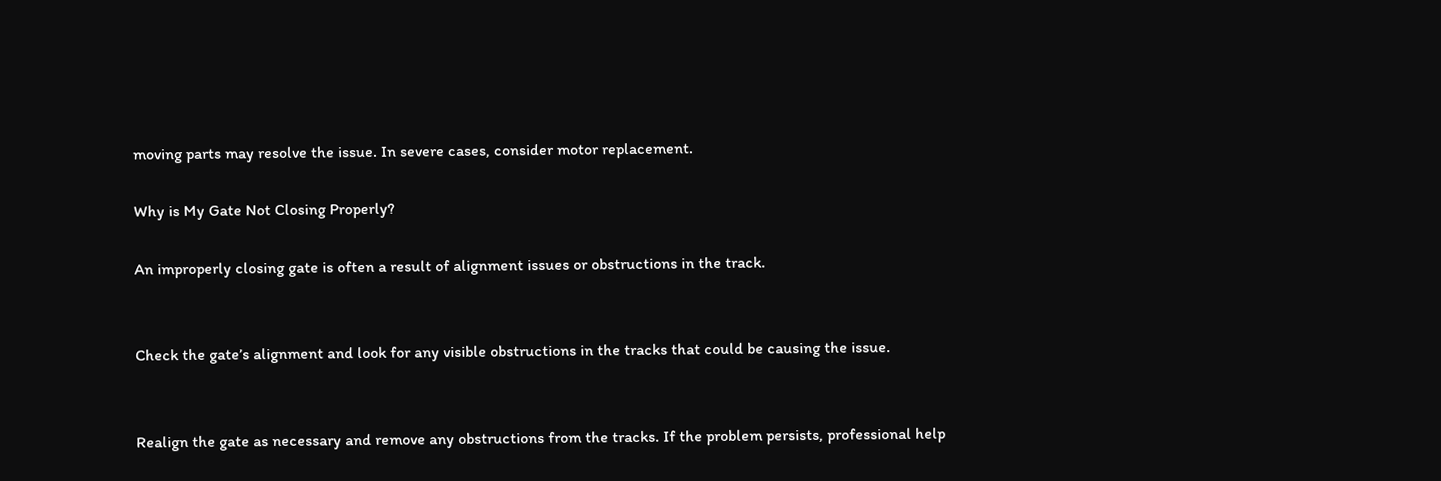moving parts may resolve the issue. In severe cases, consider motor replacement.

Why is My Gate Not Closing Properly?

An improperly closing gate is often a result of alignment issues or obstructions in the track.


Check the gate’s alignment and look for any visible obstructions in the tracks that could be causing the issue.


Realign the gate as necessary and remove any obstructions from the tracks. If the problem persists, professional help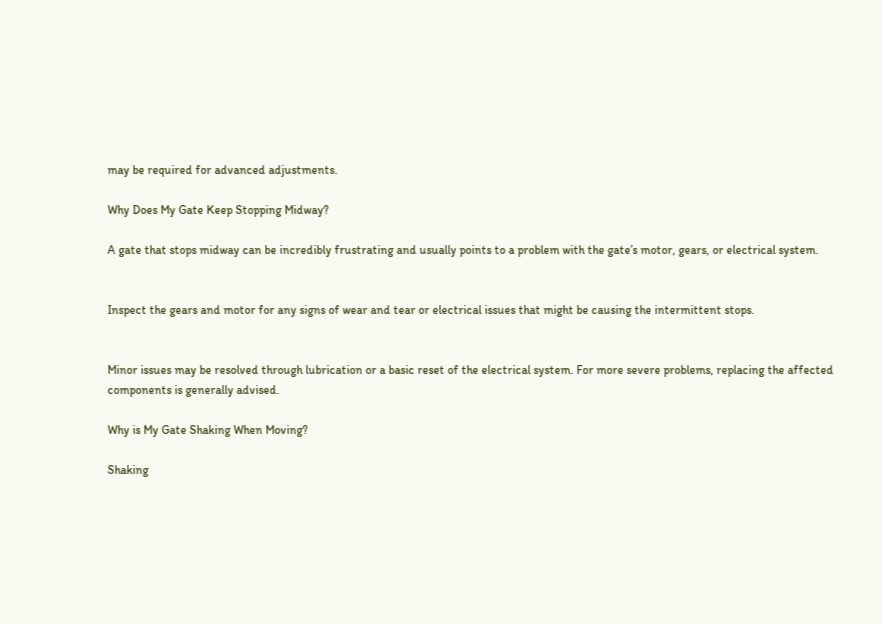may be required for advanced adjustments.

Why Does My Gate Keep Stopping Midway?

A gate that stops midway can be incredibly frustrating and usually points to a problem with the gate’s motor, gears, or electrical system.


Inspect the gears and motor for any signs of wear and tear or electrical issues that might be causing the intermittent stops.


Minor issues may be resolved through lubrication or a basic reset of the electrical system. For more severe problems, replacing the affected components is generally advised.

Why is My Gate Shaking When Moving?

Shaking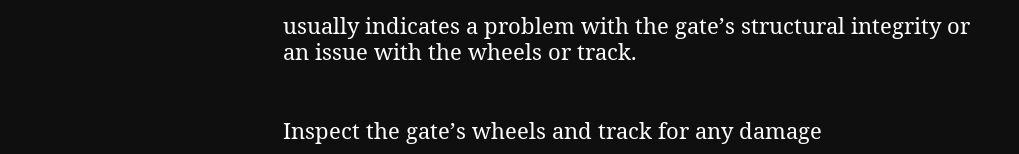usually indicates a problem with the gate’s structural integrity or an issue with the wheels or track.


Inspect the gate’s wheels and track for any damage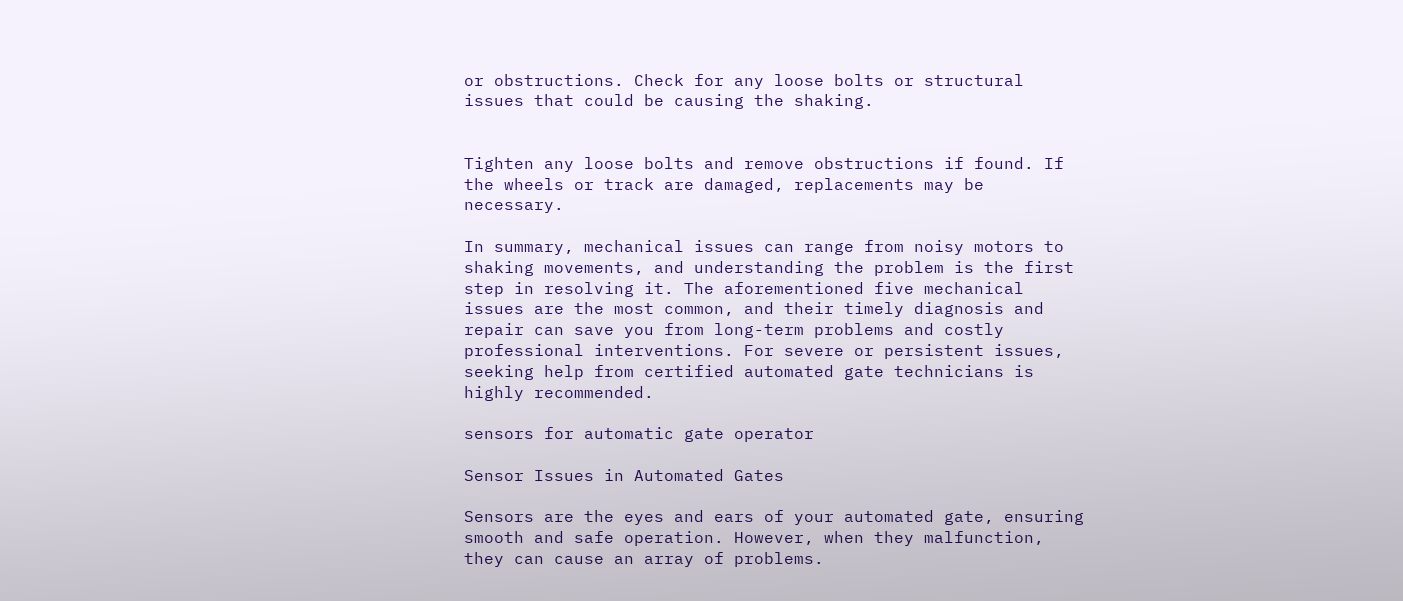or obstructions. Check for any loose bolts or structural issues that could be causing the shaking.


Tighten any loose bolts and remove obstructions if found. If the wheels or track are damaged, replacements may be necessary.

In summary, mechanical issues can range from noisy motors to shaking movements, and understanding the problem is the first step in resolving it. The aforementioned five mechanical issues are the most common, and their timely diagnosis and repair can save you from long-term problems and costly professional interventions. For severe or persistent issues, seeking help from certified automated gate technicians is highly recommended.

sensors for automatic gate operator

Sensor Issues in Automated Gates

Sensors are the eyes and ears of your automated gate, ensuring smooth and safe operation. However, when they malfunction, they can cause an array of problems.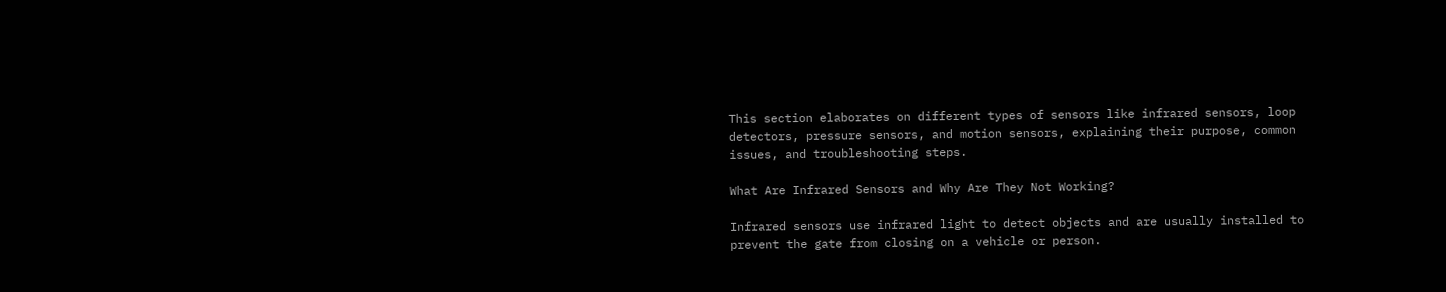This section elaborates on different types of sensors like infrared sensors, loop detectors, pressure sensors, and motion sensors, explaining their purpose, common issues, and troubleshooting steps.

What Are Infrared Sensors and Why Are They Not Working?

Infrared sensors use infrared light to detect objects and are usually installed to prevent the gate from closing on a vehicle or person.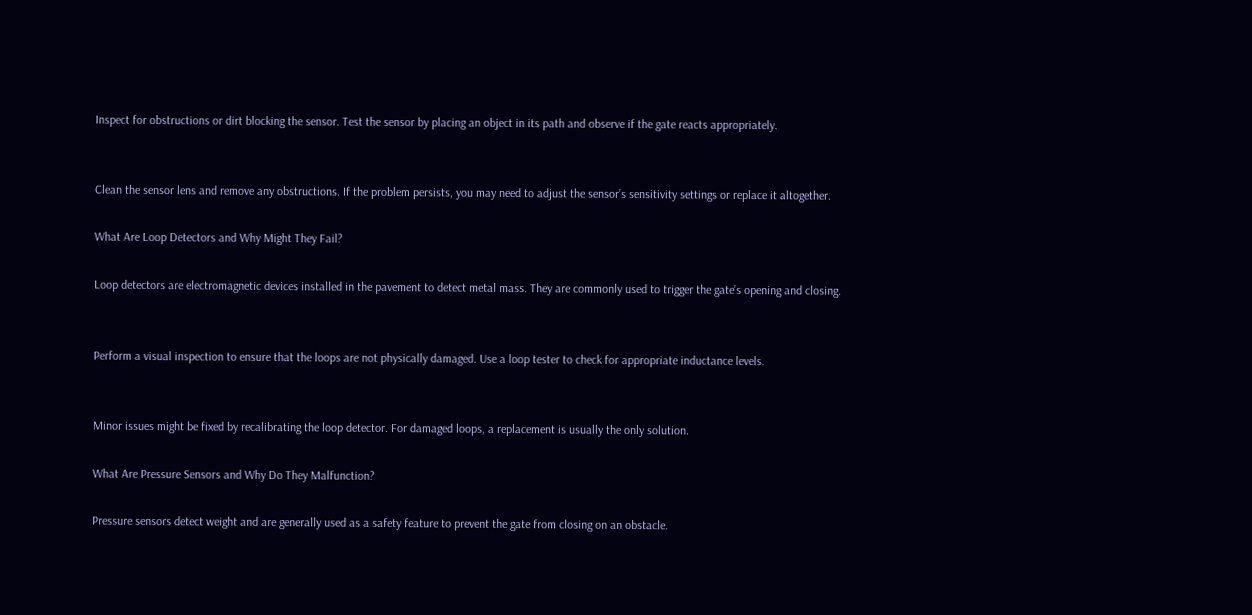Inspect for obstructions or dirt blocking the sensor. Test the sensor by placing an object in its path and observe if the gate reacts appropriately.


Clean the sensor lens and remove any obstructions. If the problem persists, you may need to adjust the sensor’s sensitivity settings or replace it altogether.

What Are Loop Detectors and Why Might They Fail?

Loop detectors are electromagnetic devices installed in the pavement to detect metal mass. They are commonly used to trigger the gate’s opening and closing.


Perform a visual inspection to ensure that the loops are not physically damaged. Use a loop tester to check for appropriate inductance levels.


Minor issues might be fixed by recalibrating the loop detector. For damaged loops, a replacement is usually the only solution.

What Are Pressure Sensors and Why Do They Malfunction?

Pressure sensors detect weight and are generally used as a safety feature to prevent the gate from closing on an obstacle.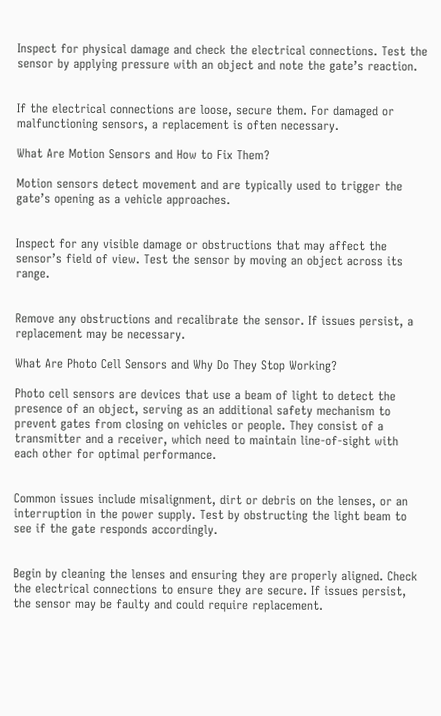Inspect for physical damage and check the electrical connections. Test the sensor by applying pressure with an object and note the gate’s reaction.


If the electrical connections are loose, secure them. For damaged or malfunctioning sensors, a replacement is often necessary.

What Are Motion Sensors and How to Fix Them?

Motion sensors detect movement and are typically used to trigger the gate’s opening as a vehicle approaches.


Inspect for any visible damage or obstructions that may affect the sensor’s field of view. Test the sensor by moving an object across its range.


Remove any obstructions and recalibrate the sensor. If issues persist, a replacement may be necessary.

What Are Photo Cell Sensors and Why Do They Stop Working?

Photo cell sensors are devices that use a beam of light to detect the presence of an object, serving as an additional safety mechanism to prevent gates from closing on vehicles or people. They consist of a transmitter and a receiver, which need to maintain line-of-sight with each other for optimal performance.


Common issues include misalignment, dirt or debris on the lenses, or an interruption in the power supply. Test by obstructing the light beam to see if the gate responds accordingly.


Begin by cleaning the lenses and ensuring they are properly aligned. Check the electrical connections to ensure they are secure. If issues persist, the sensor may be faulty and could require replacement.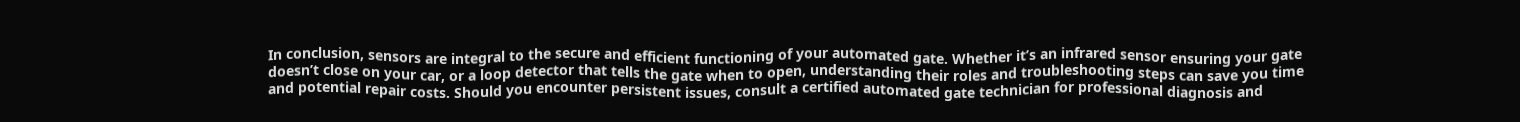In conclusion, sensors are integral to the secure and efficient functioning of your automated gate. Whether it’s an infrared sensor ensuring your gate doesn’t close on your car, or a loop detector that tells the gate when to open, understanding their roles and troubleshooting steps can save you time and potential repair costs. Should you encounter persistent issues, consult a certified automated gate technician for professional diagnosis and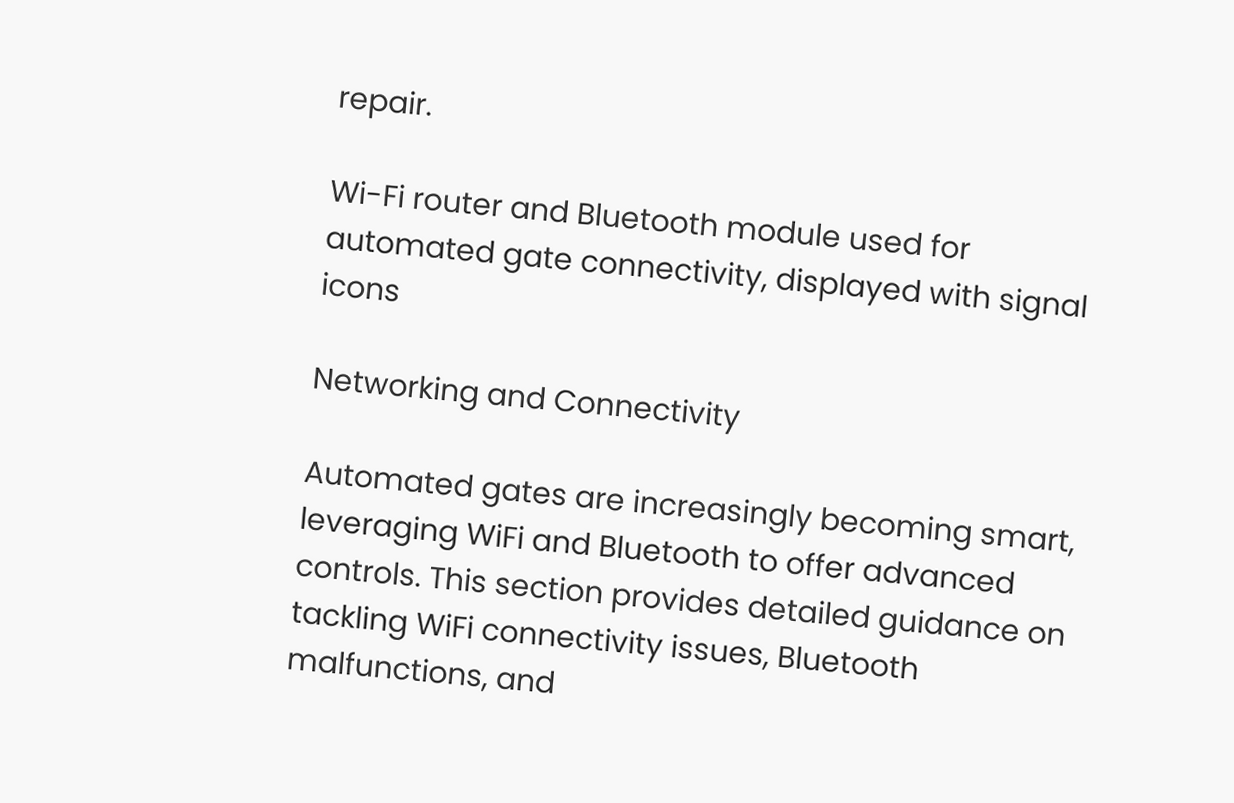repair.

Wi-Fi router and Bluetooth module used for automated gate connectivity, displayed with signal icons

Networking and Connectivity

Automated gates are increasingly becoming smart, leveraging WiFi and Bluetooth to offer advanced controls. This section provides detailed guidance on tackling WiFi connectivity issues, Bluetooth malfunctions, and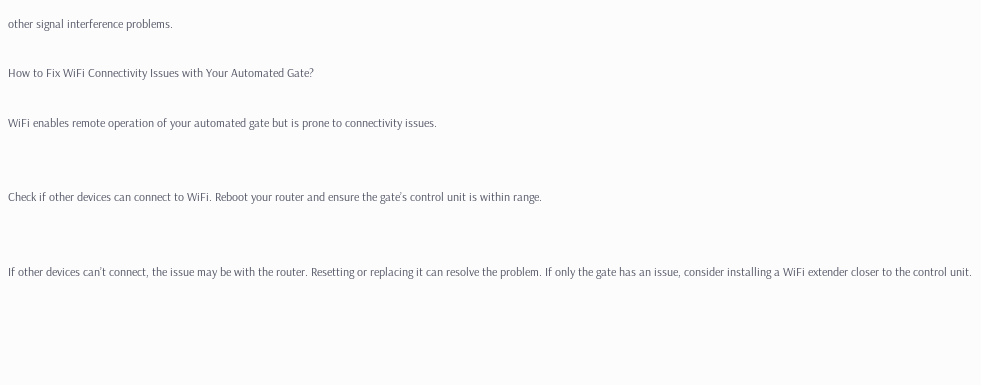other signal interference problems.

How to Fix WiFi Connectivity Issues with Your Automated Gate?

WiFi enables remote operation of your automated gate but is prone to connectivity issues.


Check if other devices can connect to WiFi. Reboot your router and ensure the gate’s control unit is within range.


If other devices can’t connect, the issue may be with the router. Resetting or replacing it can resolve the problem. If only the gate has an issue, consider installing a WiFi extender closer to the control unit.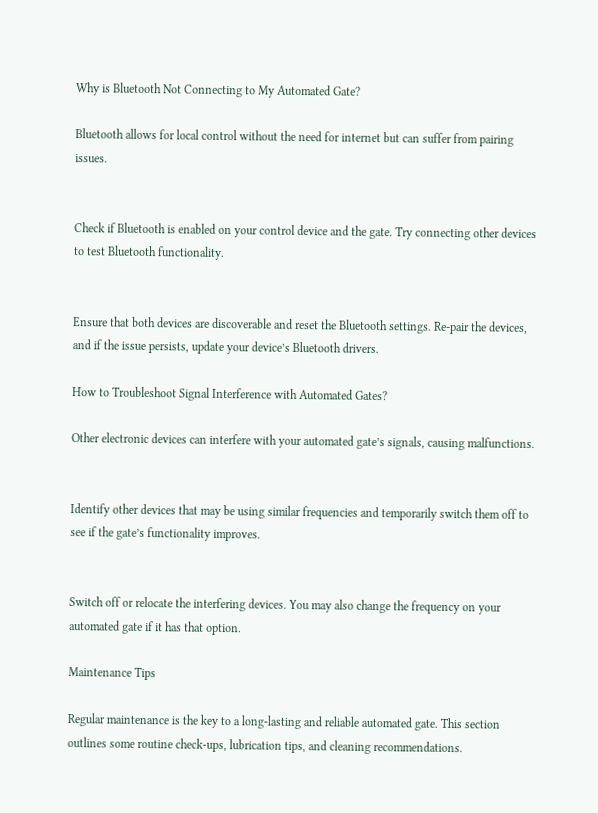Why is Bluetooth Not Connecting to My Automated Gate?

Bluetooth allows for local control without the need for internet but can suffer from pairing issues.


Check if Bluetooth is enabled on your control device and the gate. Try connecting other devices to test Bluetooth functionality.


Ensure that both devices are discoverable and reset the Bluetooth settings. Re-pair the devices, and if the issue persists, update your device’s Bluetooth drivers.

How to Troubleshoot Signal Interference with Automated Gates?

Other electronic devices can interfere with your automated gate’s signals, causing malfunctions.


Identify other devices that may be using similar frequencies and temporarily switch them off to see if the gate’s functionality improves.


Switch off or relocate the interfering devices. You may also change the frequency on your automated gate if it has that option.

Maintenance Tips

Regular maintenance is the key to a long-lasting and reliable automated gate. This section outlines some routine check-ups, lubrication tips, and cleaning recommendations.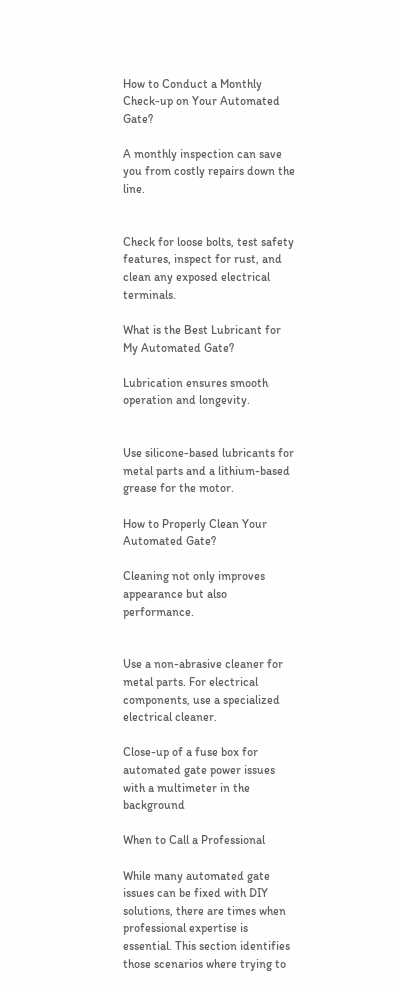How to Conduct a Monthly Check-up on Your Automated Gate?

A monthly inspection can save you from costly repairs down the line.


Check for loose bolts, test safety features, inspect for rust, and clean any exposed electrical terminals.

What is the Best Lubricant for My Automated Gate?

Lubrication ensures smooth operation and longevity.


Use silicone-based lubricants for metal parts and a lithium-based grease for the motor.

How to Properly Clean Your Automated Gate?

Cleaning not only improves appearance but also performance.


Use a non-abrasive cleaner for metal parts. For electrical components, use a specialized electrical cleaner.

Close-up of a fuse box for automated gate power issues with a multimeter in the background

When to Call a Professional

While many automated gate issues can be fixed with DIY solutions, there are times when professional expertise is essential. This section identifies those scenarios where trying to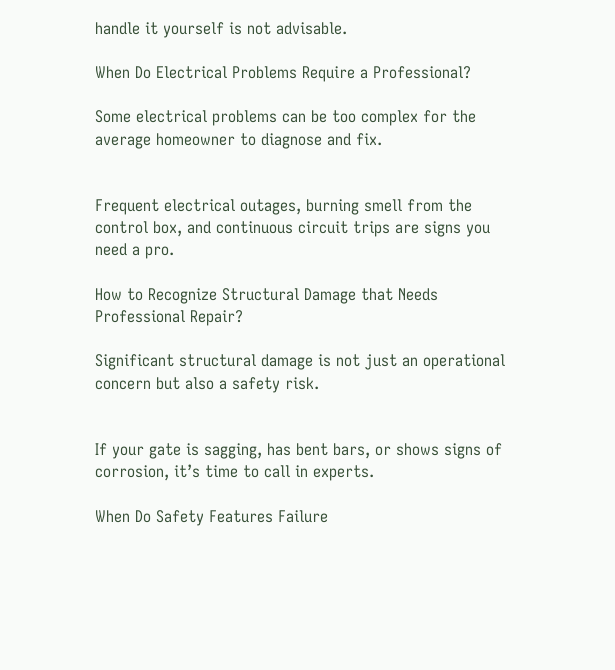handle it yourself is not advisable.

When Do Electrical Problems Require a Professional?

Some electrical problems can be too complex for the average homeowner to diagnose and fix.


Frequent electrical outages, burning smell from the control box, and continuous circuit trips are signs you need a pro.

How to Recognize Structural Damage that Needs Professional Repair?

Significant structural damage is not just an operational concern but also a safety risk.


If your gate is sagging, has bent bars, or shows signs of corrosion, it’s time to call in experts.

When Do Safety Features Failure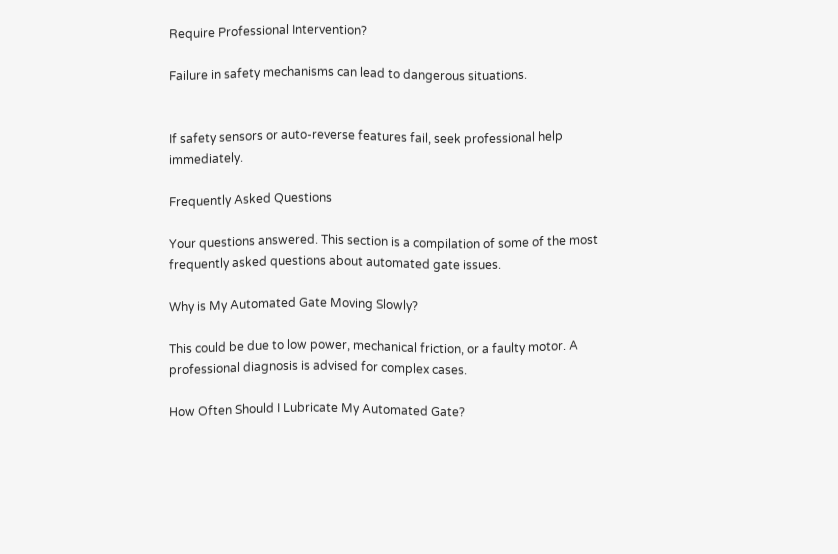Require Professional Intervention?

Failure in safety mechanisms can lead to dangerous situations.


If safety sensors or auto-reverse features fail, seek professional help immediately.

Frequently Asked Questions

Your questions answered. This section is a compilation of some of the most frequently asked questions about automated gate issues.

Why is My Automated Gate Moving Slowly?

This could be due to low power, mechanical friction, or a faulty motor. A professional diagnosis is advised for complex cases.

How Often Should I Lubricate My Automated Gate?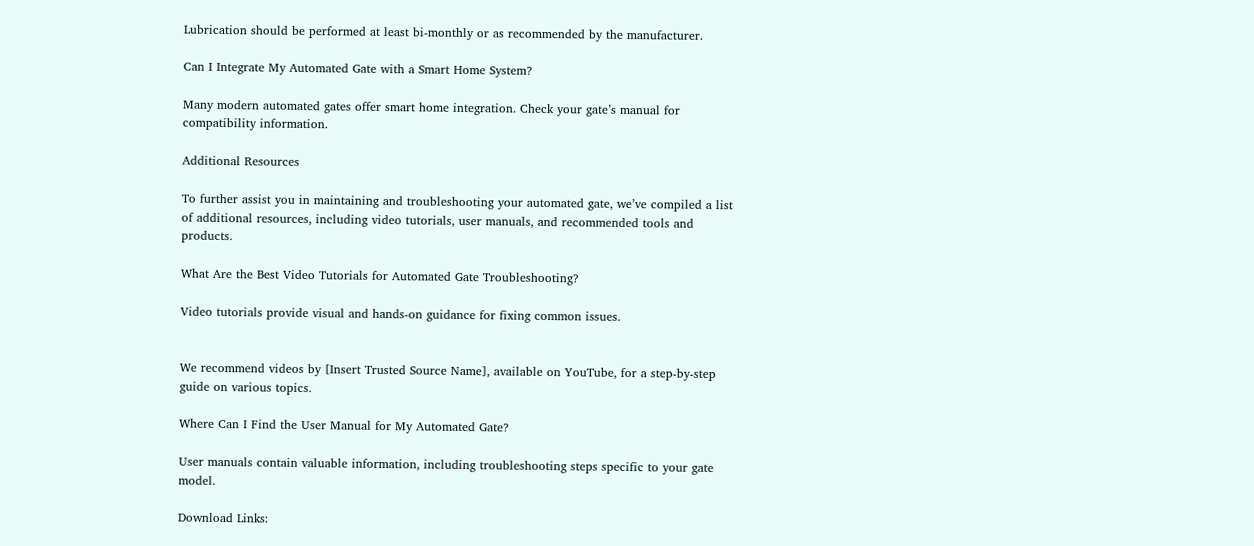Lubrication should be performed at least bi-monthly or as recommended by the manufacturer.

Can I Integrate My Automated Gate with a Smart Home System?

Many modern automated gates offer smart home integration. Check your gate’s manual for compatibility information.

Additional Resources

To further assist you in maintaining and troubleshooting your automated gate, we’ve compiled a list of additional resources, including video tutorials, user manuals, and recommended tools and products.

What Are the Best Video Tutorials for Automated Gate Troubleshooting?

Video tutorials provide visual and hands-on guidance for fixing common issues.


We recommend videos by [Insert Trusted Source Name], available on YouTube, for a step-by-step guide on various topics.

Where Can I Find the User Manual for My Automated Gate?

User manuals contain valuable information, including troubleshooting steps specific to your gate model.

Download Links: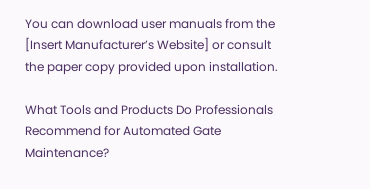You can download user manuals from the [Insert Manufacturer’s Website] or consult the paper copy provided upon installation.

What Tools and Products Do Professionals Recommend for Automated Gate Maintenance?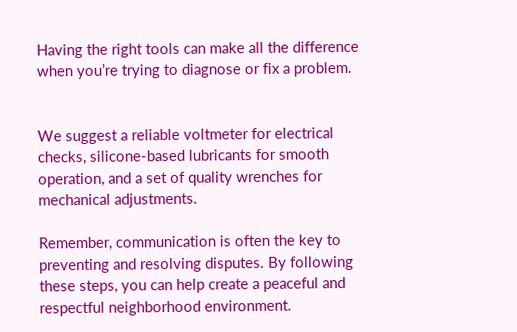Having the right tools can make all the difference when you’re trying to diagnose or fix a problem.


We suggest a reliable voltmeter for electrical checks, silicone-based lubricants for smooth operation, and a set of quality wrenches for mechanical adjustments.

Remember, communication is often the key to preventing and resolving disputes. By following these steps, you can help create a peaceful and respectful neighborhood environment.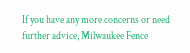If you have any more concerns or need further advice, Milwaukee Fence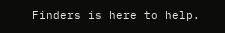Finders is here to help.